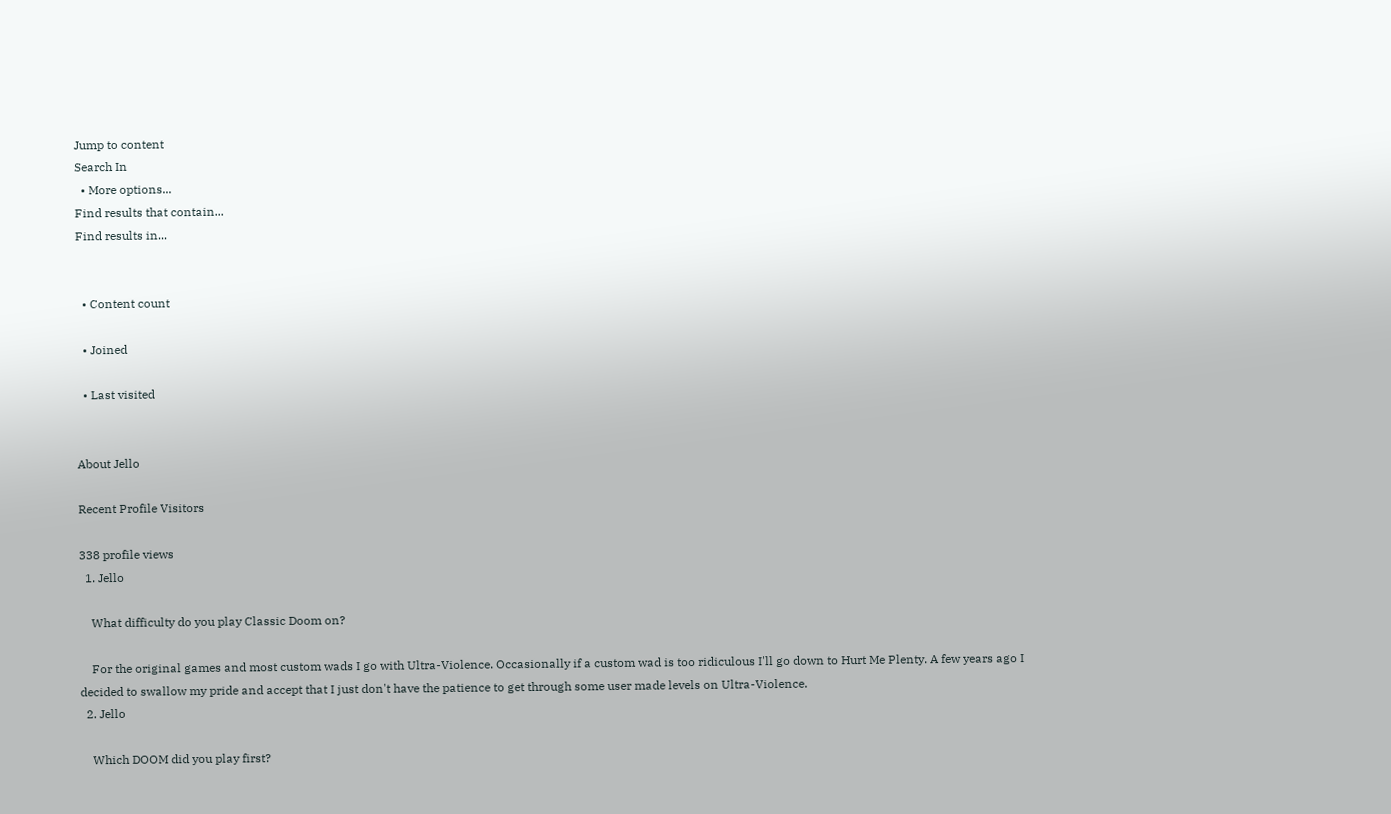Jump to content
Search In
  • More options...
Find results that contain...
Find results in...


  • Content count

  • Joined

  • Last visited


About Jello

Recent Profile Visitors

338 profile views
  1. Jello

    What difficulty do you play Classic Doom on?

    For the original games and most custom wads I go with Ultra-Violence. Occasionally if a custom wad is too ridiculous I'll go down to Hurt Me Plenty. A few years ago I decided to swallow my pride and accept that I just don't have the patience to get through some user made levels on Ultra-Violence.
  2. Jello

    Which DOOM did you play first?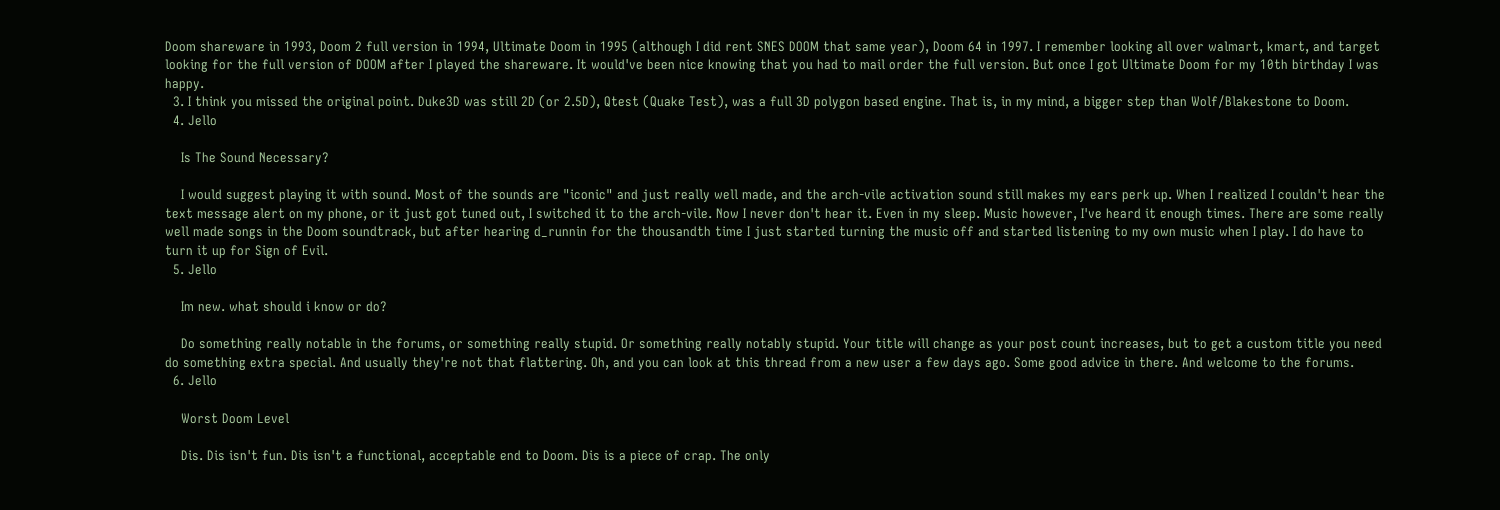Doom shareware in 1993, Doom 2 full version in 1994, Ultimate Doom in 1995 (although I did rent SNES DOOM that same year), Doom 64 in 1997. I remember looking all over walmart, kmart, and target looking for the full version of DOOM after I played the shareware. It would've been nice knowing that you had to mail order the full version. But once I got Ultimate Doom for my 10th birthday I was happy.
  3. I think you missed the original point. Duke3D was still 2D (or 2.5D), Qtest (Quake Test), was a full 3D polygon based engine. That is, in my mind, a bigger step than Wolf/Blakestone to Doom.
  4. Jello

    Is The Sound Necessary?

    I would suggest playing it with sound. Most of the sounds are "iconic" and just really well made, and the arch-vile activation sound still makes my ears perk up. When I realized I couldn't hear the text message alert on my phone, or it just got tuned out, I switched it to the arch-vile. Now I never don't hear it. Even in my sleep. Music however, I've heard it enough times. There are some really well made songs in the Doom soundtrack, but after hearing d_runnin for the thousandth time I just started turning the music off and started listening to my own music when I play. I do have to turn it up for Sign of Evil.
  5. Jello

    Im new. what should i know or do?

    Do something really notable in the forums, or something really stupid. Or something really notably stupid. Your title will change as your post count increases, but to get a custom title you need do something extra special. And usually they're not that flattering. Oh, and you can look at this thread from a new user a few days ago. Some good advice in there. And welcome to the forums.
  6. Jello

    Worst Doom Level

    Dis. Dis isn't fun. Dis isn't a functional, acceptable end to Doom. Dis is a piece of crap. The only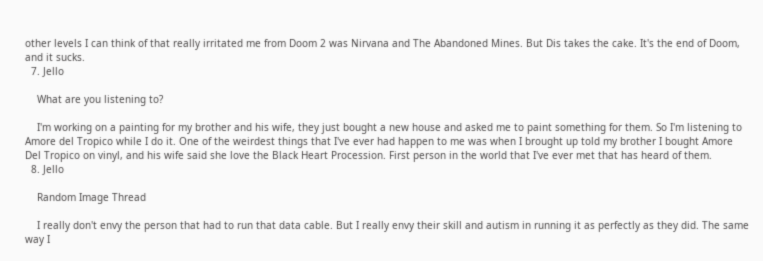other levels I can think of that really irritated me from Doom 2 was Nirvana and The Abandoned Mines. But Dis takes the cake. It's the end of Doom, and it sucks.
  7. Jello

    What are you listening to?

    I'm working on a painting for my brother and his wife, they just bought a new house and asked me to paint something for them. So I'm listening to Amore del Tropico while I do it. One of the weirdest things that I've ever had happen to me was when I brought up told my brother I bought Amore Del Tropico on vinyl, and his wife said she love the Black Heart Procession. First person in the world that I've ever met that has heard of them.
  8. Jello

    Random Image Thread

    I really don't envy the person that had to run that data cable. But I really envy their skill and autism in running it as perfectly as they did. The same way I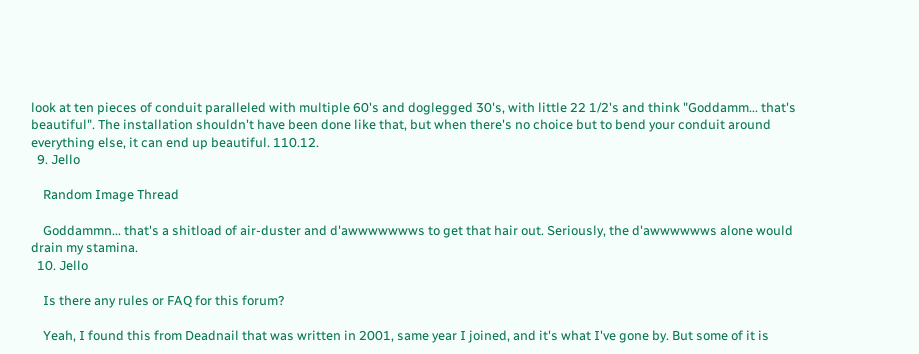look at ten pieces of conduit paralleled with multiple 60's and doglegged 30's, with little 22 1/2's and think "Goddamm... that's beautiful". The installation shouldn't have been done like that, but when there's no choice but to bend your conduit around everything else, it can end up beautiful. 110.12.
  9. Jello

    Random Image Thread

    Goddammn... that's a shitload of air-duster and d'awwwwwwws to get that hair out. Seriously, the d'awwwwwws alone would drain my stamina.
  10. Jello

    Is there any rules or FAQ for this forum?

    Yeah, I found this from Deadnail that was written in 2001, same year I joined, and it's what I've gone by. But some of it is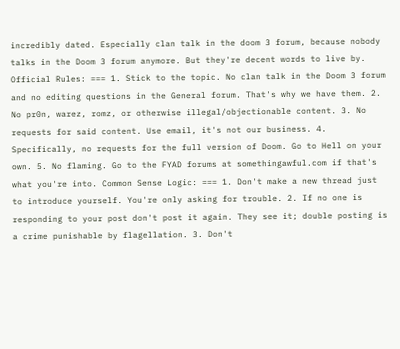incredibly dated. Especially clan talk in the doom 3 forum, because nobody talks in the Doom 3 forum anymore. But they're decent words to live by. Official Rules: === 1. Stick to the topic. No clan talk in the Doom 3 forum and no editing questions in the General forum. That's why we have them. 2. No pr0n, warez, romz, or otherwise illegal/objectionable content. 3. No requests for said content. Use email, it's not our business. 4. Specifically, no requests for the full version of Doom. Go to Hell on your own. 5. No flaming. Go to the FYAD forums at somethingawful.com if that's what you're into. Common Sense Logic: === 1. Don't make a new thread just to introduce yourself. You're only asking for trouble. 2. If no one is responding to your post don't post it again. They see it; double posting is a crime punishable by flagellation. 3. Don't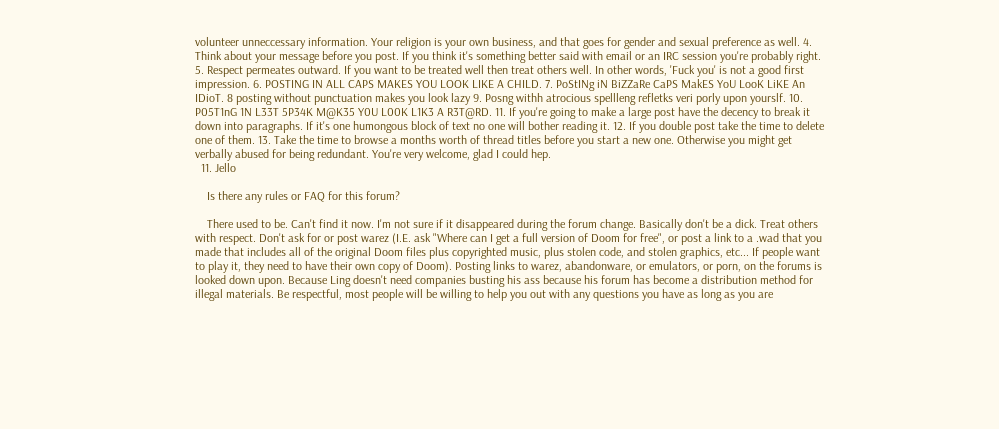volunteer unneccessary information. Your religion is your own business, and that goes for gender and sexual preference as well. 4. Think about your message before you post. If you think it's something better said with email or an IRC session you're probably right. 5. Respect permeates outward. If you want to be treated well then treat others well. In other words, 'Fuck you' is not a good first impression. 6. POSTING IN ALL CAPS MAKES YOU LOOK LIKE A CHILD. 7. PoStINg iN BiZZaRe CaPS MakES YoU LooK LiKE An IDioT. 8 posting without punctuation makes you look lazy 9. Posng withh atrocious spellleng refletks veri porly upon yourslf. 10. P05T1nG 1N L33T 5P34K M@K35 Y0U L00K L1K3 A R3T@RD. 11. If you're going to make a large post have the decency to break it down into paragraphs. If it's one humongous block of text no one will bother reading it. 12. If you double post take the time to delete one of them. 13. Take the time to browse a months worth of thread titles before you start a new one. Otherwise you might get verbally abused for being redundant. You're very welcome, glad I could hep.
  11. Jello

    Is there any rules or FAQ for this forum?

    There used to be. Can't find it now. I'm not sure if it disappeared during the forum change. Basically don't be a dick. Treat others with respect. Don't ask for or post warez (I.E. ask "Where can I get a full version of Doom for free", or post a link to a .wad that you made that includes all of the original Doom files plus copyrighted music, plus stolen code, and stolen graphics, etc... If people want to play it, they need to have their own copy of Doom). Posting links to warez, abandonware, or emulators, or porn, on the forums is looked down upon. Because Ling doesn't need companies busting his ass because his forum has become a distribution method for illegal materials. Be respectful, most people will be willing to help you out with any questions you have as long as you are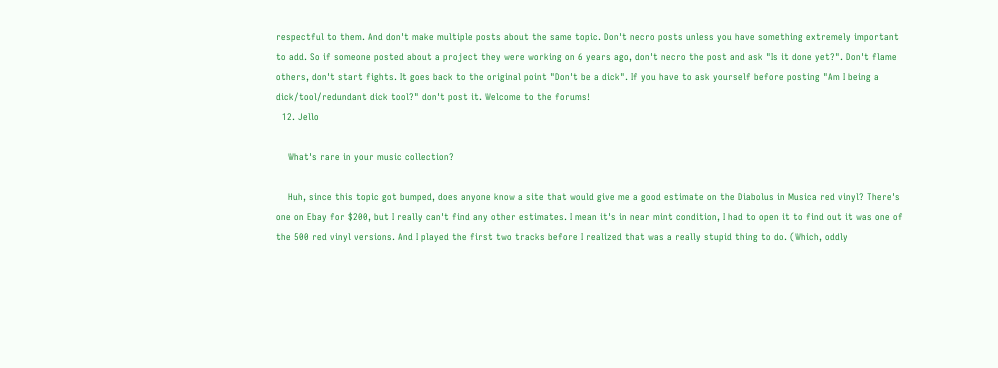respectful to them. And don't make multiple posts about the same topic. Don't necro posts unless you have something extremely important to add. So if someone posted about a project they were working on 6 years ago, don't necro the post and ask "Is it done yet?". Don't flame others, don't start fights. It goes back to the original point "Don't be a dick". If you have to ask yourself before posting "Am I being a dick/tool/redundant dick tool?" don't post it. Welcome to the forums!
  12. Jello

    What's rare in your music collection?

    Huh, since this topic got bumped, does anyone know a site that would give me a good estimate on the Diabolus in Musica red vinyl? There's one on Ebay for $200, but I really can't find any other estimates. I mean it's in near mint condition, I had to open it to find out it was one of the 500 red vinyl versions. And I played the first two tracks before I realized that was a really stupid thing to do. (Which, oddly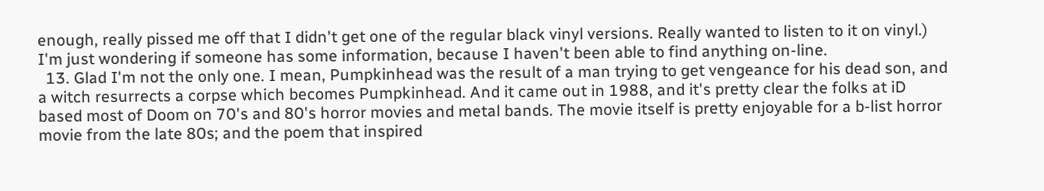enough, really pissed me off that I didn't get one of the regular black vinyl versions. Really wanted to listen to it on vinyl.) I'm just wondering if someone has some information, because I haven't been able to find anything on-line.
  13. Glad I'm not the only one. I mean, Pumpkinhead was the result of a man trying to get vengeance for his dead son, and a witch resurrects a corpse which becomes Pumpkinhead. And it came out in 1988, and it's pretty clear the folks at iD based most of Doom on 70's and 80's horror movies and metal bands. The movie itself is pretty enjoyable for a b-list horror movie from the late 80s; and the poem that inspired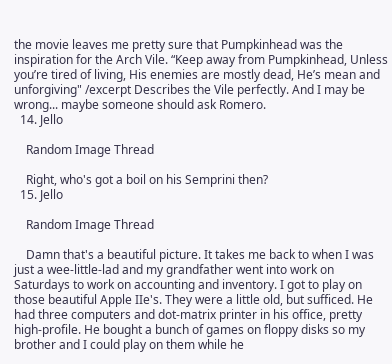the movie leaves me pretty sure that Pumpkinhead was the inspiration for the Arch Vile. “Keep away from Pumpkinhead, Unless you’re tired of living, His enemies are mostly dead, He’s mean and unforgiving" /excerpt Describes the Vile perfectly. And I may be wrong... maybe someone should ask Romero.
  14. Jello

    Random Image Thread

    Right, who's got a boil on his Semprini then?
  15. Jello

    Random Image Thread

    Damn that's a beautiful picture. It takes me back to when I was just a wee-little-lad and my grandfather went into work on Saturdays to work on accounting and inventory. I got to play on those beautiful Apple IIe's. They were a little old, but sufficed. He had three computers and dot-matrix printer in his office, pretty high-profile. He bought a bunch of games on floppy disks so my brother and I could play on them while he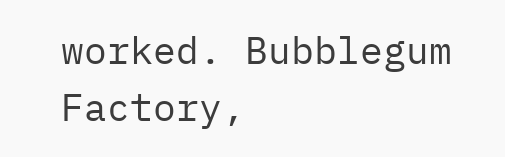worked. Bubblegum Factory,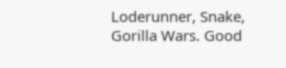Loderunner, Snake, Gorilla Wars. Good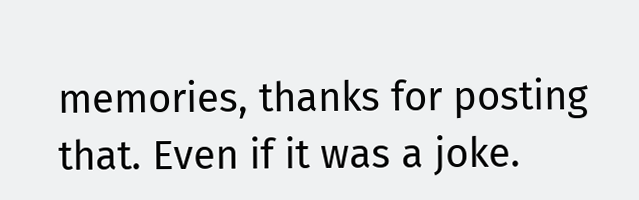memories, thanks for posting that. Even if it was a joke.